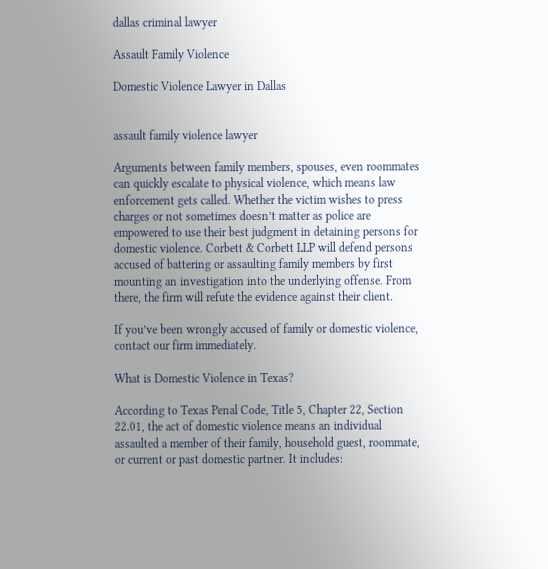dallas criminal lawyer

Assault Family Violence

Domestic Violence Lawyer in Dallas


assault family violence lawyer

Arguments between family members, spouses, even roommates can quickly escalate to physical violence, which means law enforcement gets called. Whether the victim wishes to press charges or not sometimes doesn’t matter as police are empowered to use their best judgment in detaining persons for domestic violence. Corbett & Corbett LLP will defend persons accused of battering or assaulting family members by first mounting an investigation into the underlying offense. From there, the firm will refute the evidence against their client.

If you’ve been wrongly accused of family or domestic violence, contact our firm immediately.

What is Domestic Violence in Texas?

According to Texas Penal Code, Title 5, Chapter 22, Section 22.01, the act of domestic violence means an individual assaulted a member of their family, household guest, roommate, or current or past domestic partner. It includes: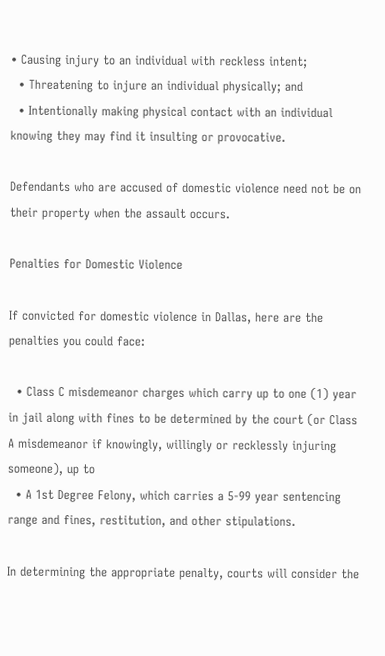• Causing injury to an individual with reckless intent;
  • Threatening to injure an individual physically; and
  • Intentionally making physical contact with an individual knowing they may find it insulting or provocative.

Defendants who are accused of domestic violence need not be on their property when the assault occurs.

Penalties for Domestic Violence

If convicted for domestic violence in Dallas, here are the penalties you could face:

  • Class C misdemeanor charges which carry up to one (1) year in jail along with fines to be determined by the court (or Class A misdemeanor if knowingly, willingly or recklessly injuring someone), up to
  • A 1st Degree Felony, which carries a 5-99 year sentencing range and fines, restitution, and other stipulations.

In determining the appropriate penalty, courts will consider the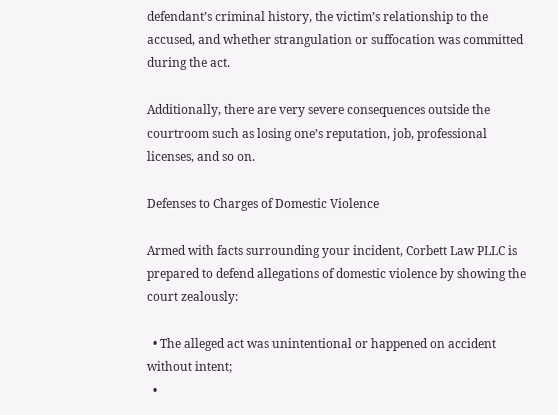defendant’s criminal history, the victim’s relationship to the accused, and whether strangulation or suffocation was committed during the act.

Additionally, there are very severe consequences outside the courtroom such as losing one’s reputation, job, professional licenses, and so on.

Defenses to Charges of Domestic Violence

Armed with facts surrounding your incident, Corbett Law PLLC is prepared to defend allegations of domestic violence by showing the court zealously:

  • The alleged act was unintentional or happened on accident without intent;
  •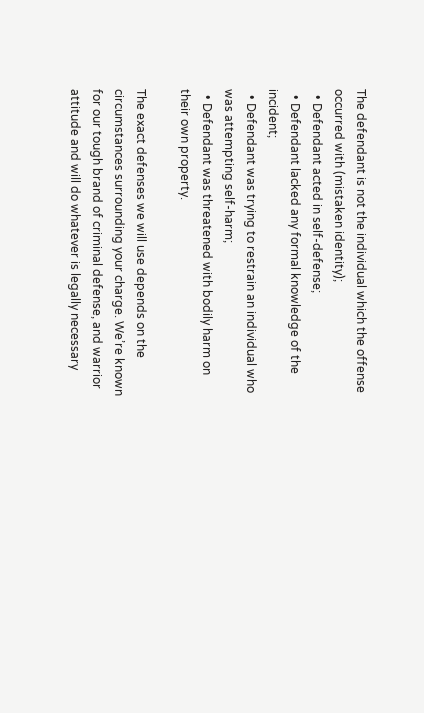The defendant is not the individual which the offense occurred with (mistaken identity);
  • Defendant acted in self-defense;
  • Defendant lacked any formal knowledge of the incident;
  • Defendant was trying to restrain an individual who was attempting self-harm;
  • Defendant was threatened with bodily harm on their own property.

The exact defenses we will use depends on the circumstances surrounding your charge. We’re known for our tough brand of criminal defense, and warrior attitude and will do whatever is legally necessary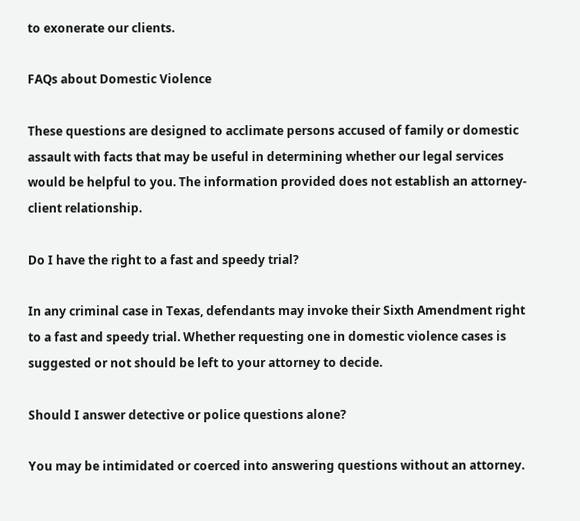to exonerate our clients.

FAQs about Domestic Violence

These questions are designed to acclimate persons accused of family or domestic assault with facts that may be useful in determining whether our legal services would be helpful to you. The information provided does not establish an attorney-client relationship.

Do I have the right to a fast and speedy trial?

In any criminal case in Texas, defendants may invoke their Sixth Amendment right to a fast and speedy trial. Whether requesting one in domestic violence cases is suggested or not should be left to your attorney to decide.

Should I answer detective or police questions alone?

You may be intimidated or coerced into answering questions without an attorney.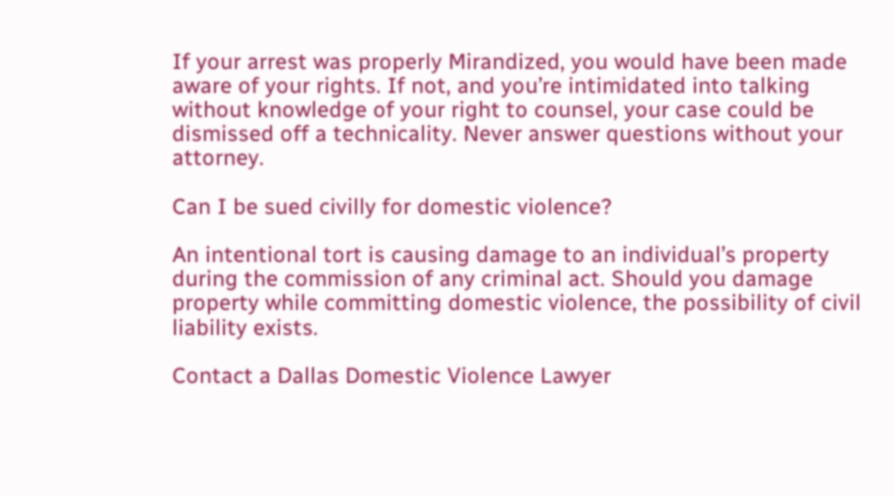If your arrest was properly Mirandized, you would have been made aware of your rights. If not, and you’re intimidated into talking without knowledge of your right to counsel, your case could be dismissed off a technicality. Never answer questions without your attorney.

Can I be sued civilly for domestic violence?

An intentional tort is causing damage to an individual’s property during the commission of any criminal act. Should you damage property while committing domestic violence, the possibility of civil liability exists.

Contact a Dallas Domestic Violence Lawyer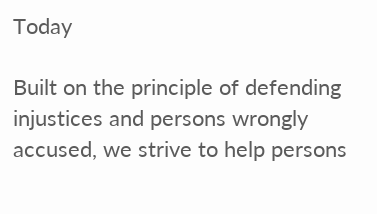Today

Built on the principle of defending injustices and persons wrongly accused, we strive to help persons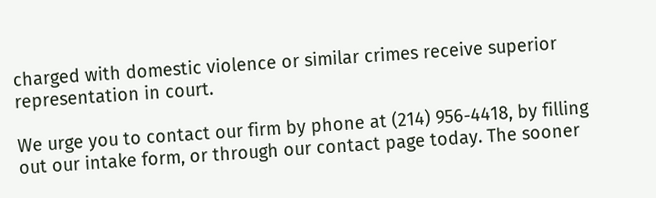charged with domestic violence or similar crimes receive superior representation in court.

We urge you to contact our firm by phone at (214) 956-4418, by filling out our intake form, or through our contact page today. The sooner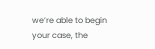we’re able to begin your case, the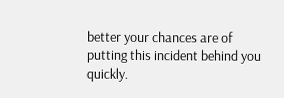better your chances are of putting this incident behind you quickly.